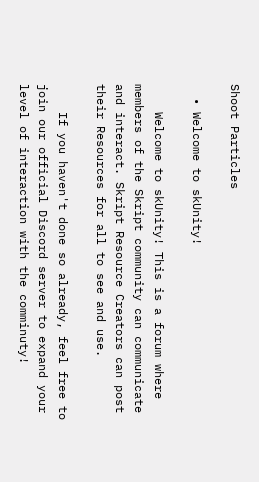Shoot Particles

  • Welcome to skUnity!

    Welcome to skUnity! This is a forum where members of the Skript community can communicate and interact. Skript Resource Creators can post their Resources for all to see and use.

    If you haven't done so already, feel free to join our official Discord server to expand your level of interaction with the comminuty!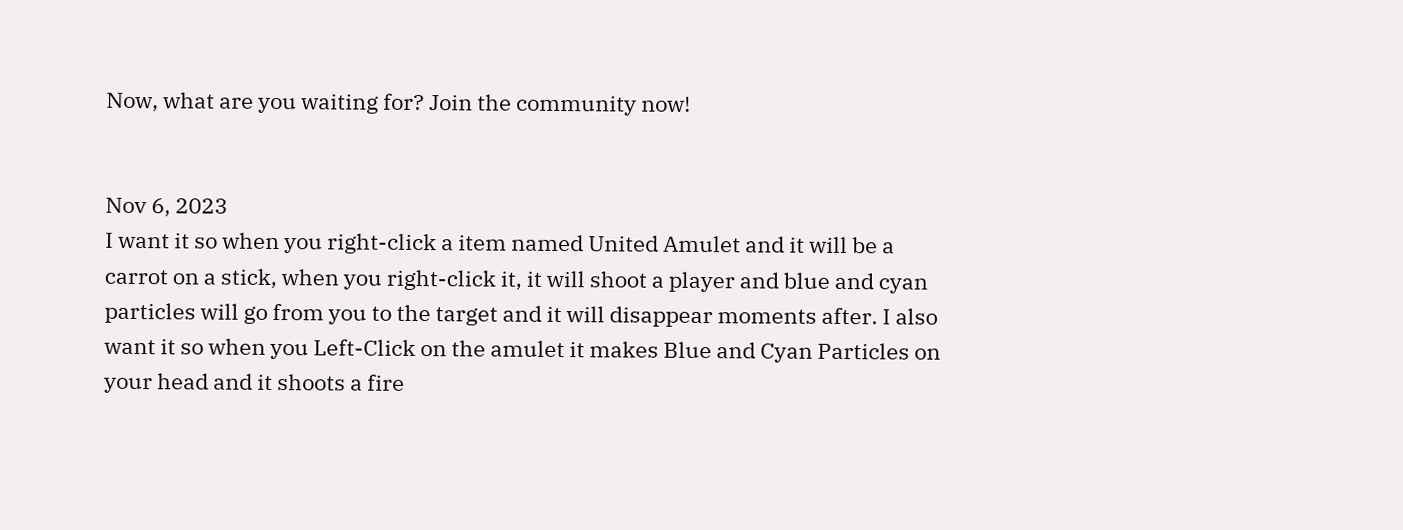Now, what are you waiting for? Join the community now!


Nov 6, 2023
I want it so when you right-click a item named United Amulet and it will be a carrot on a stick, when you right-click it, it will shoot a player and blue and cyan particles will go from you to the target and it will disappear moments after. I also want it so when you Left-Click on the amulet it makes Blue and Cyan Particles on your head and it shoots a fire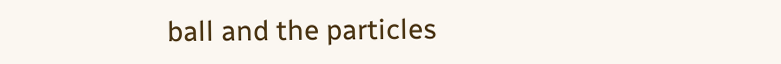ball and the particles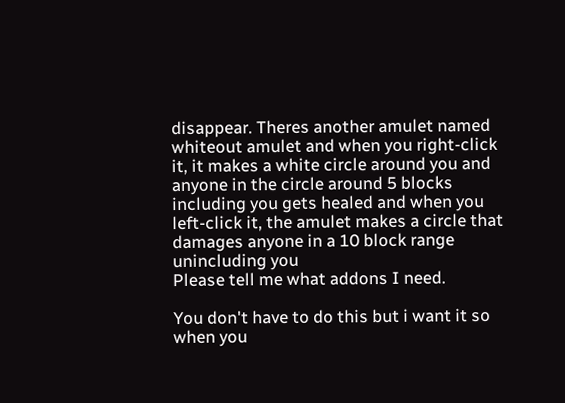disappear. Theres another amulet named whiteout amulet and when you right-click it, it makes a white circle around you and anyone in the circle around 5 blocks including you gets healed and when you left-click it, the amulet makes a circle that damages anyone in a 10 block range unincluding you
Please tell me what addons I need.

You don't have to do this but i want it so when you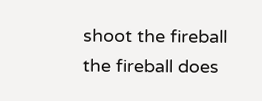shoot the fireball the fireball does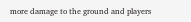more damage to the ground and players